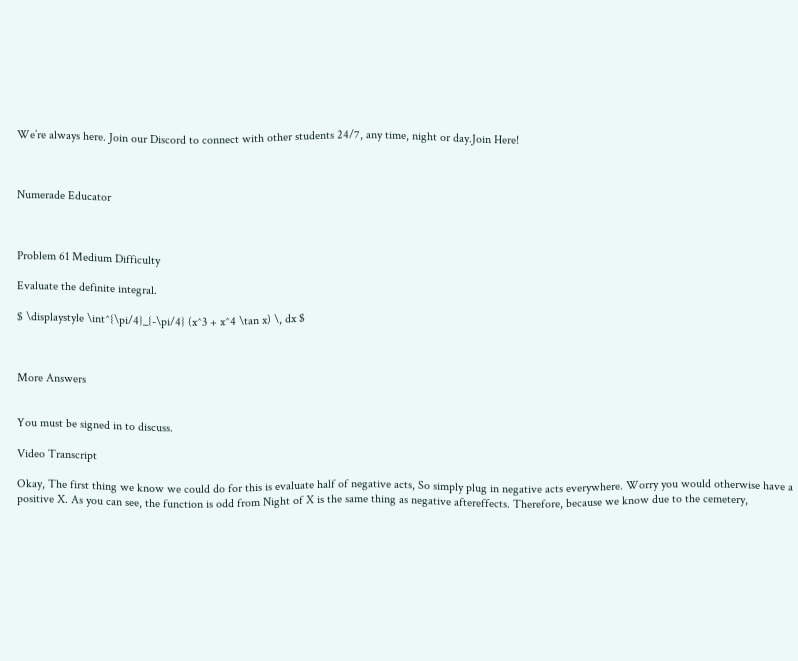We’re always here. Join our Discord to connect with other students 24/7, any time, night or day.Join Here!



Numerade Educator



Problem 61 Medium Difficulty

Evaluate the definite integral.

$ \displaystyle \int^{\pi/4}_{-\pi/4} (x^3 + x^4 \tan x) \, dx $



More Answers


You must be signed in to discuss.

Video Transcript

Okay, The first thing we know we could do for this is evaluate half of negative acts, So simply plug in negative acts everywhere. Worry you would otherwise have a positive X. As you can see, the function is odd from Night of X is the same thing as negative aftereffects. Therefore, because we know due to the cemetery,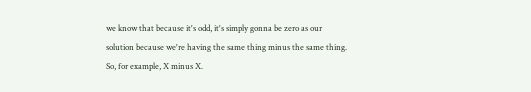we know that because it's odd, it's simply gonna be zero as our solution because we're having the same thing minus the same thing. So, for example, X minus X.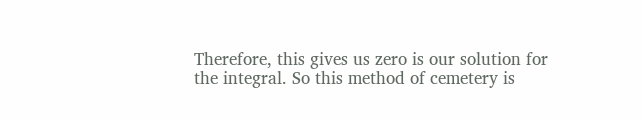Therefore, this gives us zero is our solution for the integral. So this method of cemetery is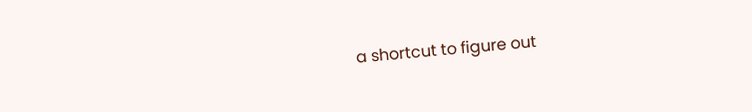a shortcut to figure out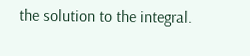the solution to the integral.